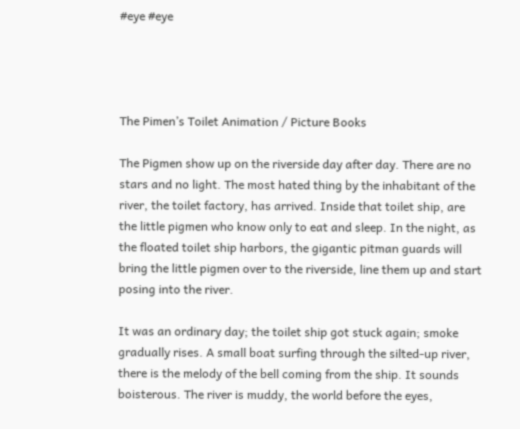#eye #eye




The Pimen’s Toilet Animation / Picture Books

The Pigmen show up on the riverside day after day. There are no stars and no light. The most hated thing by the inhabitant of the river, the toilet factory, has arrived. Inside that toilet ship, are the little pigmen who know only to eat and sleep. In the night, as the floated toilet ship harbors, the gigantic pitman guards will bring the little pigmen over to the riverside, line them up and start posing into the river.

It was an ordinary day; the toilet ship got stuck again; smoke gradually rises. A small boat surfing through the silted-up river, there is the melody of the bell coming from the ship. It sounds boisterous. The river is muddy, the world before the eyes,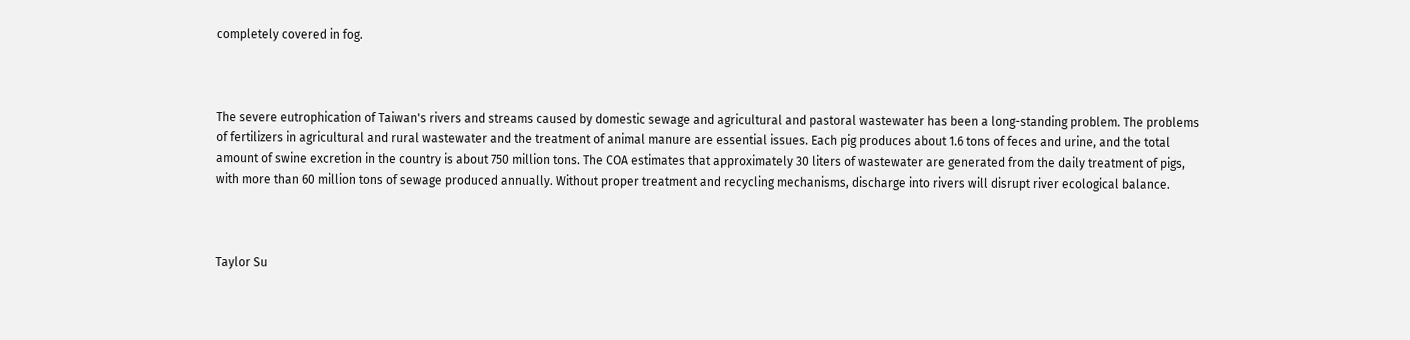completely covered in fog.



The severe eutrophication of Taiwan's rivers and streams caused by domestic sewage and agricultural and pastoral wastewater has been a long-standing problem. The problems of fertilizers in agricultural and rural wastewater and the treatment of animal manure are essential issues. Each pig produces about 1.6 tons of feces and urine, and the total amount of swine excretion in the country is about 750 million tons. The COA estimates that approximately 30 liters of wastewater are generated from the daily treatment of pigs, with more than 60 million tons of sewage produced annually. Without proper treatment and recycling mechanisms, discharge into rivers will disrupt river ecological balance.



Taylor Su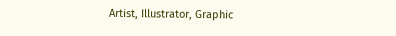Artist, Illustrator, Graphic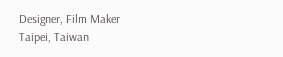Designer, Film Maker
Taipei, Taiwan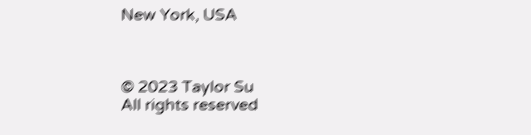New York, USA



© 2023 Taylor Su
All rights reserved